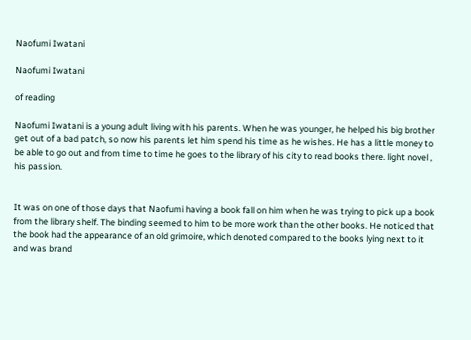Naofumi Iwatani

Naofumi Iwatani

of reading

Naofumi Iwatani is a young adult living with his parents. When he was younger, he helped his big brother get out of a bad patch, so now his parents let him spend his time as he wishes. He has a little money to be able to go out and from time to time he goes to the library of his city to read books there. light novel , his passion.


It was on one of those days that Naofumi having a book fall on him when he was trying to pick up a book from the library shelf. The binding seemed to him to be more work than the other books. He noticed that the book had the appearance of an old grimoire, which denoted compared to the books lying next to it and was brand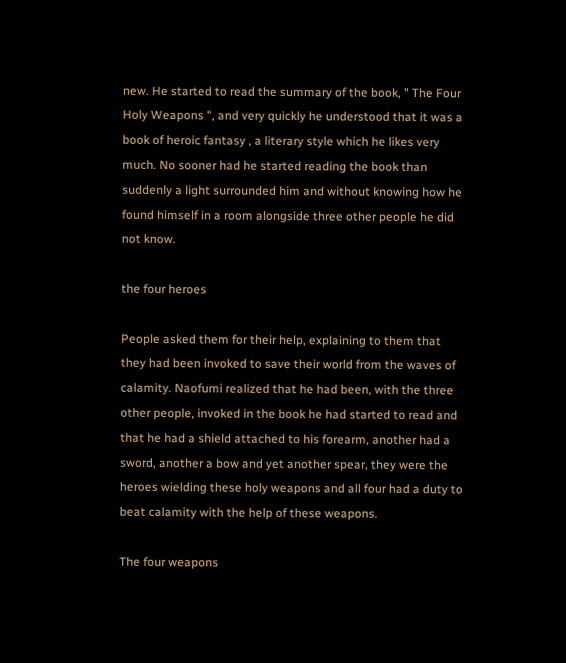new. He started to read the summary of the book, " The Four Holy Weapons ", and very quickly he understood that it was a book of heroic fantasy , a literary style which he likes very much. No sooner had he started reading the book than suddenly a light surrounded him and without knowing how he found himself in a room alongside three other people he did not know.

the four heroes

People asked them for their help, explaining to them that they had been invoked to save their world from the waves of calamity. Naofumi realized that he had been, with the three other people, invoked in the book he had started to read and that he had a shield attached to his forearm, another had a sword, another a bow and yet another spear, they were the heroes wielding these holy weapons and all four had a duty to beat calamity with the help of these weapons.

The four weapons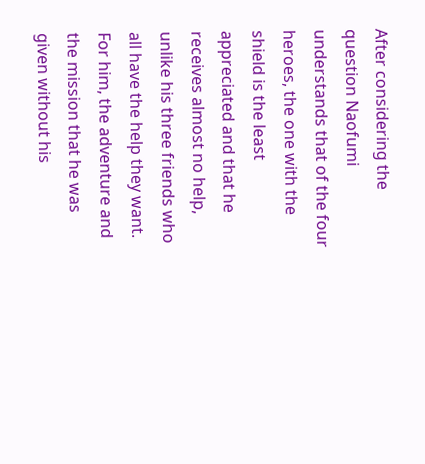After considering the question Naofumi understands that of the four heroes, the one with the shield is the least appreciated and that he receives almost no help, unlike his three friends who all have the help they want. For him, the adventure and the mission that he was given without his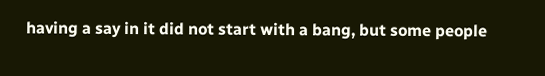having a say in it did not start with a bang, but some people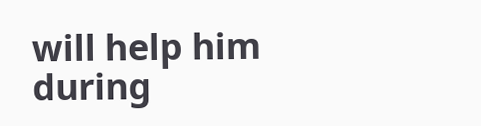will help him during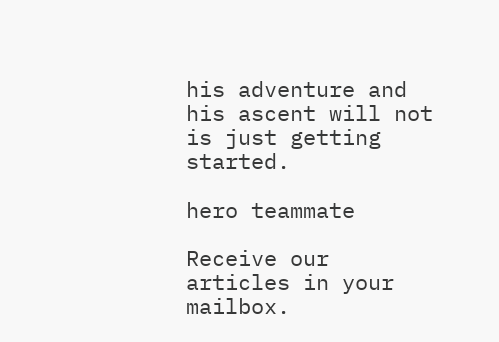his adventure and his ascent will not is just getting started.

hero teammate

Receive our articles in your mailbox.